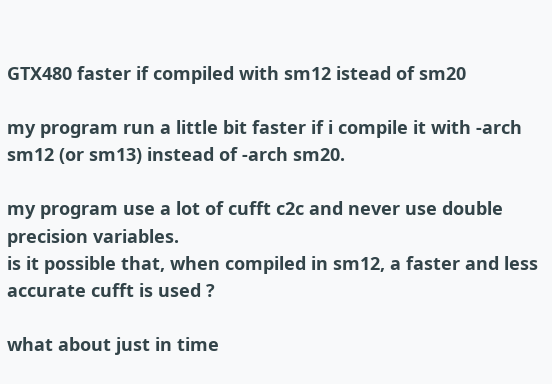GTX480 faster if compiled with sm12 istead of sm20

my program run a little bit faster if i compile it with -arch sm12 (or sm13) instead of -arch sm20.

my program use a lot of cufft c2c and never use double precision variables.
is it possible that, when compiled in sm12, a faster and less accurate cufft is used ?

what about just in time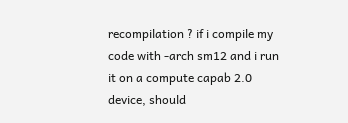recompilation ? if i compile my code with -arch sm12 and i run it on a compute capab 2.0 device, should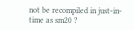not be recompiled in just-in-time as sm20 ?